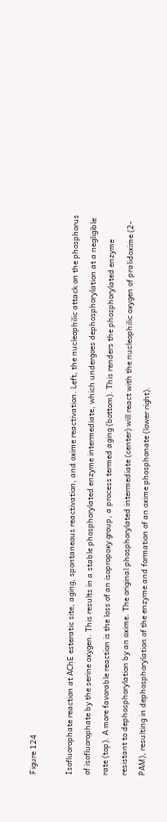Figure 124

Isofluorophate reaction at AChE esteratic site, aging, spontaneous reactivation, and oxime reactivation. Left, the nucleophilic attack on the phosphorus of isofluorophate by the serine oxygen. This results in a stable phosphorylated enzyme intermediate, which undergoes dephosphorylation at a negligible rate (top). A more favorable reaction is the loss of an isopropoxy group, a process termed aging (bottom). This renders the phosphorylated enzyme resistant to dephosphorylation by an oxime. The original phosphorylated intermediate (center) will react with the nucleophilic oxygen of pralidoxime (2-PAM), resulting in dephosphorylation of the enzyme and formation of an oxime phosphonate (lower right).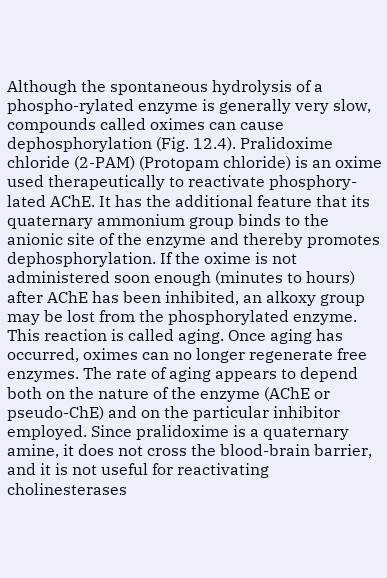Although the spontaneous hydrolysis of a phospho-rylated enzyme is generally very slow, compounds called oximes can cause dephosphorylation (Fig. 12.4). Pralidoxime chloride (2-PAM) (Protopam chloride) is an oxime used therapeutically to reactivate phosphory-lated AChE. It has the additional feature that its quaternary ammonium group binds to the anionic site of the enzyme and thereby promotes dephosphorylation. If the oxime is not administered soon enough (minutes to hours) after AChE has been inhibited, an alkoxy group may be lost from the phosphorylated enzyme. This reaction is called aging. Once aging has occurred, oximes can no longer regenerate free enzymes. The rate of aging appears to depend both on the nature of the enzyme (AChE or pseudo-ChE) and on the particular inhibitor employed. Since pralidoxime is a quaternary amine, it does not cross the blood-brain barrier, and it is not useful for reactivating cholinesterases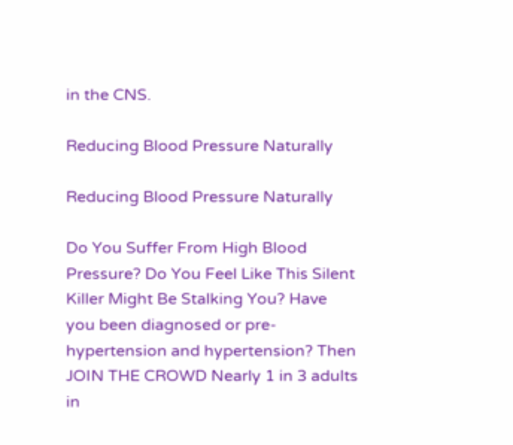in the CNS.

Reducing Blood Pressure Naturally

Reducing Blood Pressure Naturally

Do You Suffer From High Blood Pressure? Do You Feel Like This Silent Killer Might Be Stalking You? Have you been diagnosed or pre-hypertension and hypertension? Then JOIN THE CROWD Nearly 1 in 3 adults in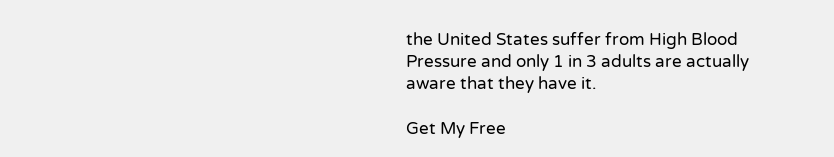the United States suffer from High Blood Pressure and only 1 in 3 adults are actually aware that they have it.

Get My Free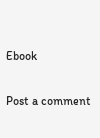Ebook

Post a comment